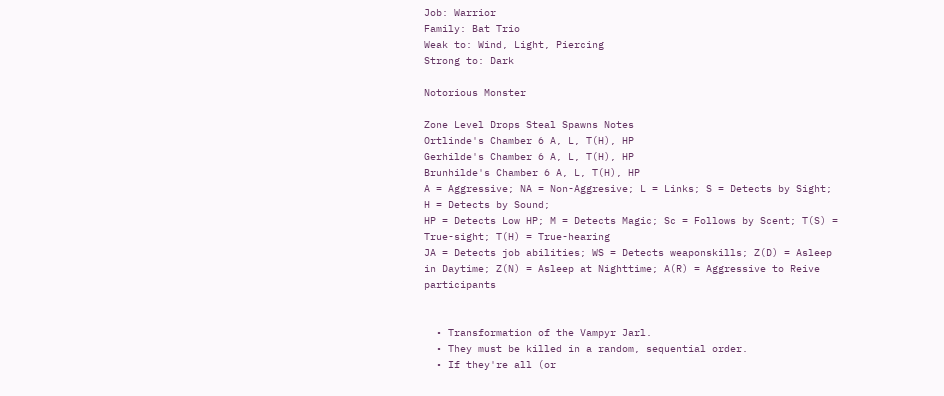Job: Warrior
Family: Bat Trio
Weak to: Wind, Light, Piercing
Strong to: Dark

Notorious Monster

Zone Level Drops Steal Spawns Notes
Ortlinde's Chamber 6 A, L, T(H), HP
Gerhilde's Chamber 6 A, L, T(H), HP
Brunhilde's Chamber 6 A, L, T(H), HP
A = Aggressive; NA = Non-Aggresive; L = Links; S = Detects by Sight; H = Detects by Sound;
HP = Detects Low HP; M = Detects Magic; Sc = Follows by Scent; T(S) = True-sight; T(H) = True-hearing
JA = Detects job abilities; WS = Detects weaponskills; Z(D) = Asleep in Daytime; Z(N) = Asleep at Nighttime; A(R) = Aggressive to Reive participants


  • Transformation of the Vampyr Jarl.
  • They must be killed in a random, sequential order.
  • If they're all (or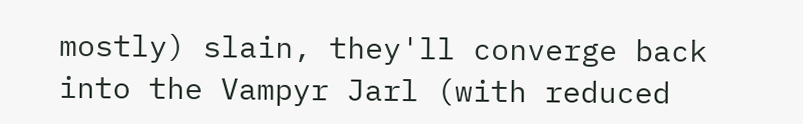mostly) slain, they'll converge back into the Vampyr Jarl (with reduced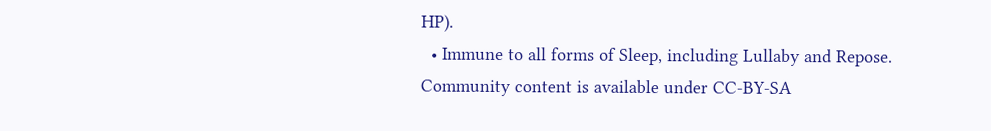HP).
  • Immune to all forms of Sleep, including Lullaby and Repose.
Community content is available under CC-BY-SA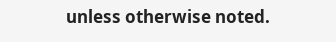unless otherwise noted.